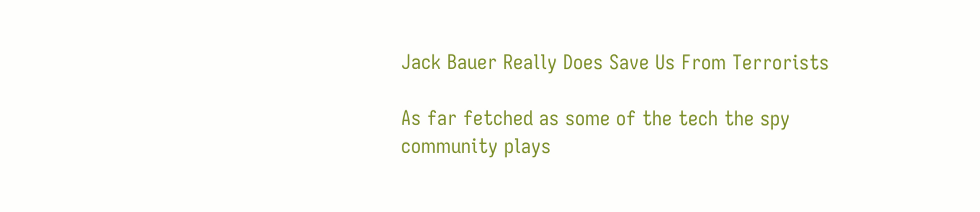Jack Bauer Really Does Save Us From Terrorists

As far fetched as some of the tech the spy community plays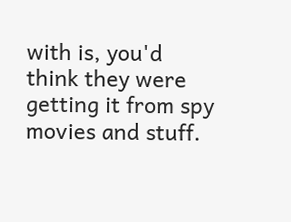with is, you'd think they were getting it from spy movies and stuff.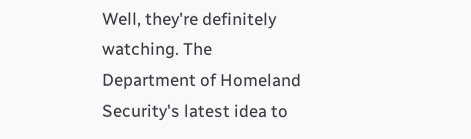Well, they're definitely watching. The Department of Homeland Security's latest idea to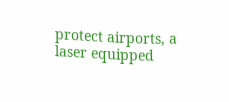protect airports, a laser equipped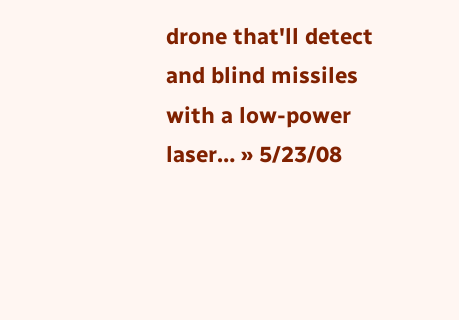drone that'll detect and blind missiles with a low-power laser… » 5/23/08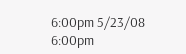6:00pm 5/23/08 6:00pm